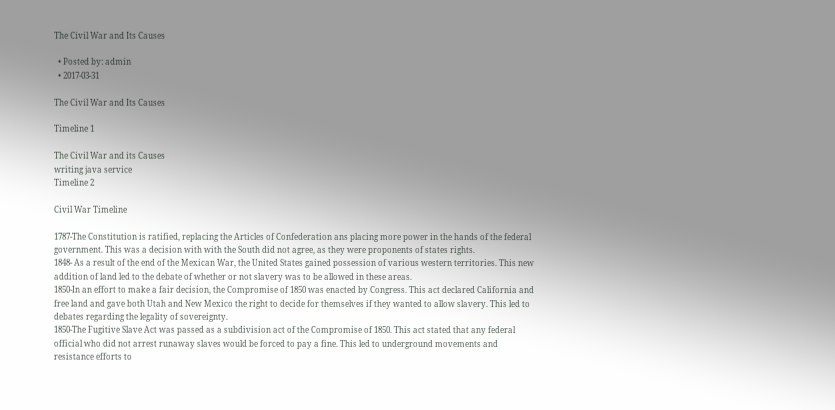The Civil War and Its Causes

  • Posted by: admin
  • 2017-03-31

The Civil War and Its Causes

Timeline 1

The Civil War and its Causes
writing java service
Timeline 2

Civil War Timeline

1787-The Constitution is ratified, replacing the Articles of Confederation ans placing more power in the hands of the federal government. This was a decision with with the South did not agree, as they were proponents of states rights.
1848- As a result of the end of the Mexican War, the United States gained possession of various western territories. This new addition of land led to the debate of whether or not slavery was to be allowed in these areas.
1850-In an effort to make a fair decision, the Compromise of 1850 was enacted by Congress. This act declared California and free land and gave both Utah and New Mexico the right to decide for themselves if they wanted to allow slavery. This led to debates regarding the legality of sovereignty.
1850-The Fugitive Slave Act was passed as a subdivision act of the Compromise of 1850. This act stated that any federal official who did not arrest runaway slaves would be forced to pay a fine. This led to underground movements and resistance efforts to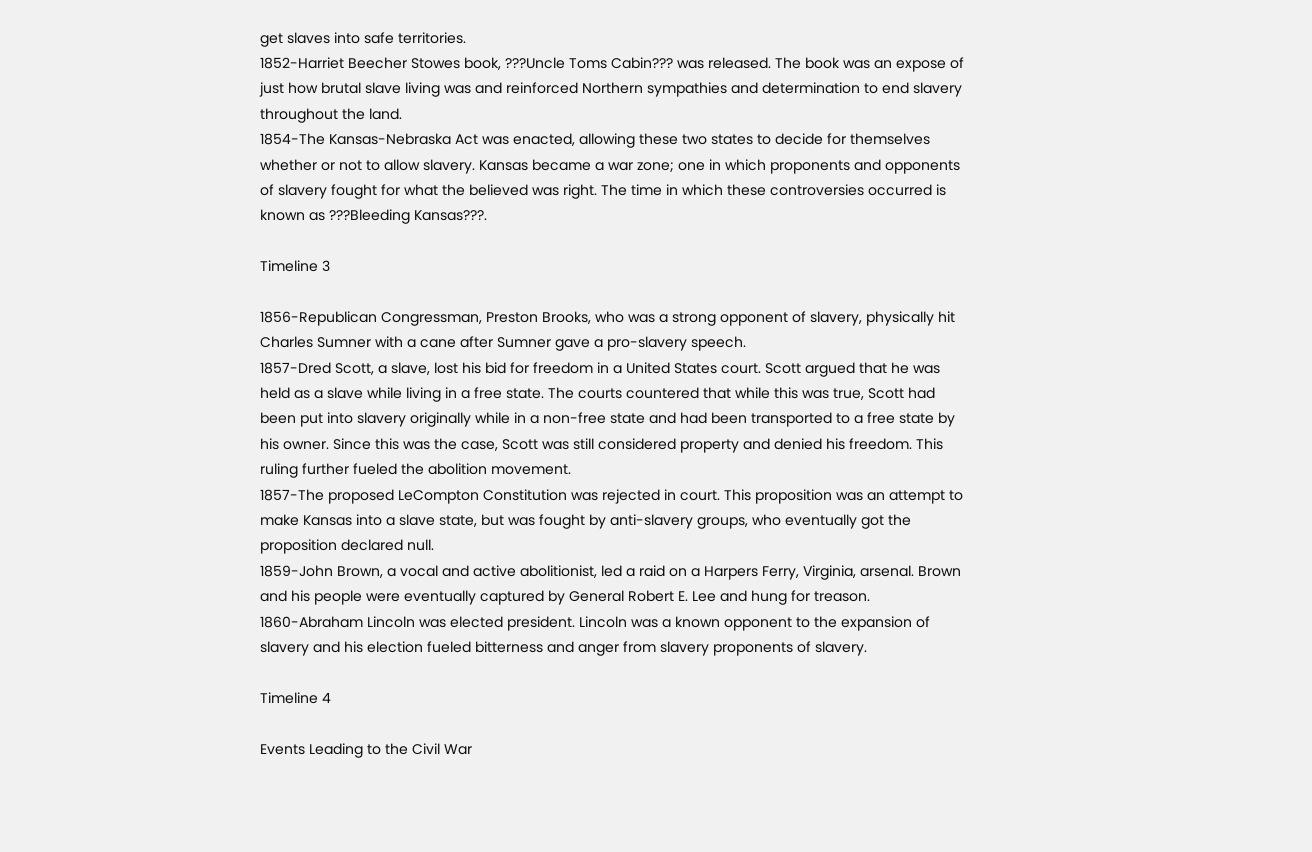get slaves into safe territories.
1852-Harriet Beecher Stowes book, ???Uncle Toms Cabin??? was released. The book was an expose of just how brutal slave living was and reinforced Northern sympathies and determination to end slavery throughout the land.
1854-The Kansas-Nebraska Act was enacted, allowing these two states to decide for themselves whether or not to allow slavery. Kansas became a war zone; one in which proponents and opponents of slavery fought for what the believed was right. The time in which these controversies occurred is known as ???Bleeding Kansas???.

Timeline 3

1856-Republican Congressman, Preston Brooks, who was a strong opponent of slavery, physically hit Charles Sumner with a cane after Sumner gave a pro-slavery speech.
1857-Dred Scott, a slave, lost his bid for freedom in a United States court. Scott argued that he was held as a slave while living in a free state. The courts countered that while this was true, Scott had been put into slavery originally while in a non-free state and had been transported to a free state by his owner. Since this was the case, Scott was still considered property and denied his freedom. This ruling further fueled the abolition movement.
1857-The proposed LeCompton Constitution was rejected in court. This proposition was an attempt to make Kansas into a slave state, but was fought by anti-slavery groups, who eventually got the proposition declared null.
1859-John Brown, a vocal and active abolitionist, led a raid on a Harpers Ferry, Virginia, arsenal. Brown and his people were eventually captured by General Robert E. Lee and hung for treason.
1860-Abraham Lincoln was elected president. Lincoln was a known opponent to the expansion of slavery and his election fueled bitterness and anger from slavery proponents of slavery.

Timeline 4

Events Leading to the Civil War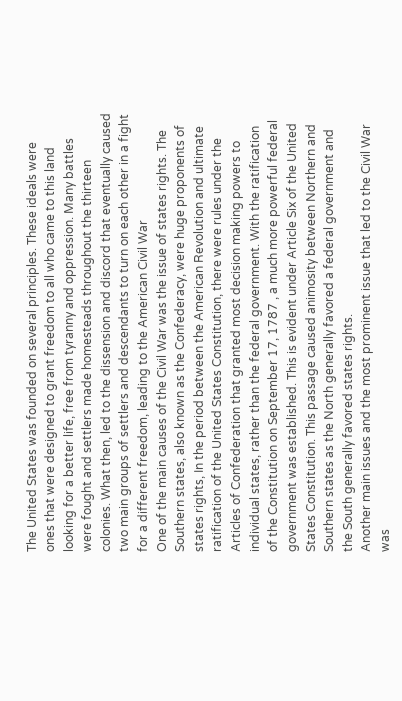The United States was founded on several principles. These ideals were ones that were designed to grant freedom to all who came to this land looking for a better life, free from tyranny and oppression. Many battles were fought and settlers made homesteads throughout the thirteen colonies. What then, led to the dissension and discord that eventually caused two main groups of settlers and descendants to turn on each other in a fight for a different freedom, leading to the American Civil War
One of the main causes of the Civil War was the issue of states rights. The Southern states, also known as the Confederacy, were huge proponents of states rights, In the period between the American Revolution and ultimate ratification of the United States Constitution, there were rules under the Articles of Confederation that granted most decision making powers to individual states, rather than the federal government. With the ratification of the Constitution on September 17, 1787 , a much more powerful federal government was established. This is evident under Article Six of the United States Constitution. This passage caused animosity between Northern and Southern states as the North generally favored a federal government and the South generally favored states rights.
Another main issues and the most prominent issue that led to the Civil War was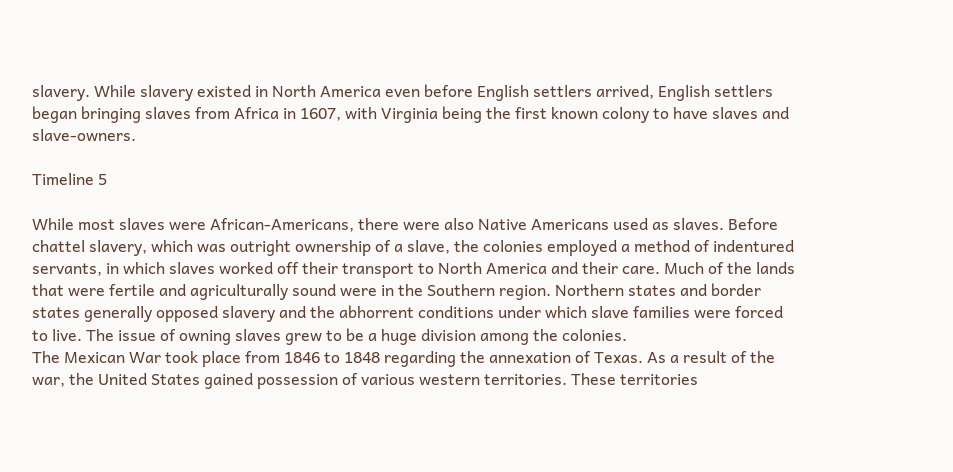slavery. While slavery existed in North America even before English settlers arrived, English settlers began bringing slaves from Africa in 1607, with Virginia being the first known colony to have slaves and slave-owners.

Timeline 5

While most slaves were African-Americans, there were also Native Americans used as slaves. Before chattel slavery, which was outright ownership of a slave, the colonies employed a method of indentured servants, in which slaves worked off their transport to North America and their care. Much of the lands that were fertile and agriculturally sound were in the Southern region. Northern states and border states generally opposed slavery and the abhorrent conditions under which slave families were forced to live. The issue of owning slaves grew to be a huge division among the colonies.
The Mexican War took place from 1846 to 1848 regarding the annexation of Texas. As a result of the war, the United States gained possession of various western territories. These territories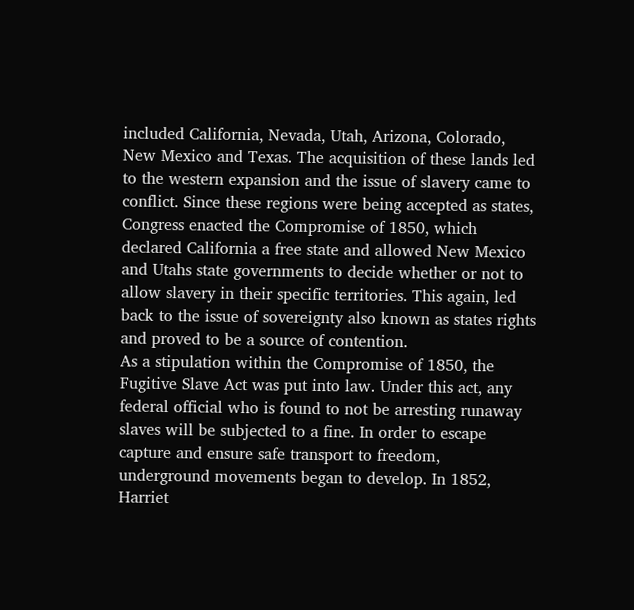included California, Nevada, Utah, Arizona, Colorado, New Mexico and Texas. The acquisition of these lands led to the western expansion and the issue of slavery came to conflict. Since these regions were being accepted as states, Congress enacted the Compromise of 1850, which declared California a free state and allowed New Mexico and Utahs state governments to decide whether or not to allow slavery in their specific territories. This again, led back to the issue of sovereignty also known as states rights and proved to be a source of contention.
As a stipulation within the Compromise of 1850, the Fugitive Slave Act was put into law. Under this act, any federal official who is found to not be arresting runaway slaves will be subjected to a fine. In order to escape capture and ensure safe transport to freedom, underground movements began to develop. In 1852, Harriet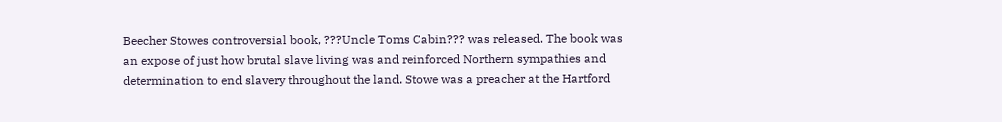Beecher Stowes controversial book, ???Uncle Toms Cabin??? was released. The book was an expose of just how brutal slave living was and reinforced Northern sympathies and determination to end slavery throughout the land. Stowe was a preacher at the Hartford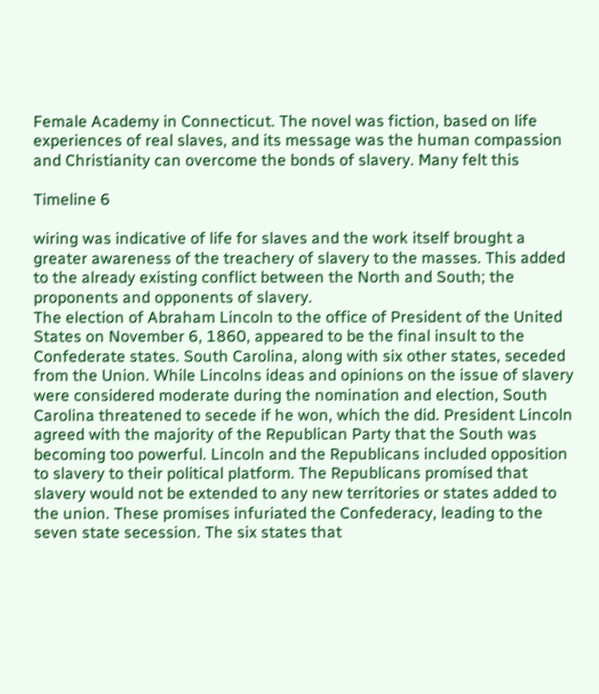Female Academy in Connecticut. The novel was fiction, based on life experiences of real slaves, and its message was the human compassion and Christianity can overcome the bonds of slavery. Many felt this

Timeline 6

wiring was indicative of life for slaves and the work itself brought a greater awareness of the treachery of slavery to the masses. This added to the already existing conflict between the North and South; the proponents and opponents of slavery.
The election of Abraham Lincoln to the office of President of the United States on November 6, 1860, appeared to be the final insult to the Confederate states. South Carolina, along with six other states, seceded from the Union. While Lincolns ideas and opinions on the issue of slavery were considered moderate during the nomination and election, South Carolina threatened to secede if he won, which the did. President Lincoln agreed with the majority of the Republican Party that the South was becoming too powerful. Lincoln and the Republicans included opposition to slavery to their political platform. The Republicans promised that slavery would not be extended to any new territories or states added to the union. These promises infuriated the Confederacy, leading to the seven state secession. The six states that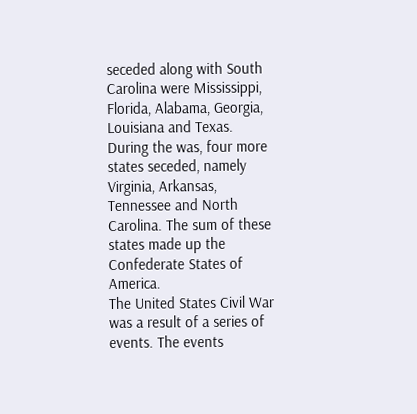seceded along with South Carolina were Mississippi, Florida, Alabama, Georgia, Louisiana and Texas. During the was, four more states seceded, namely Virginia, Arkansas, Tennessee and North Carolina. The sum of these states made up the Confederate States of America.
The United States Civil War was a result of a series of events. The events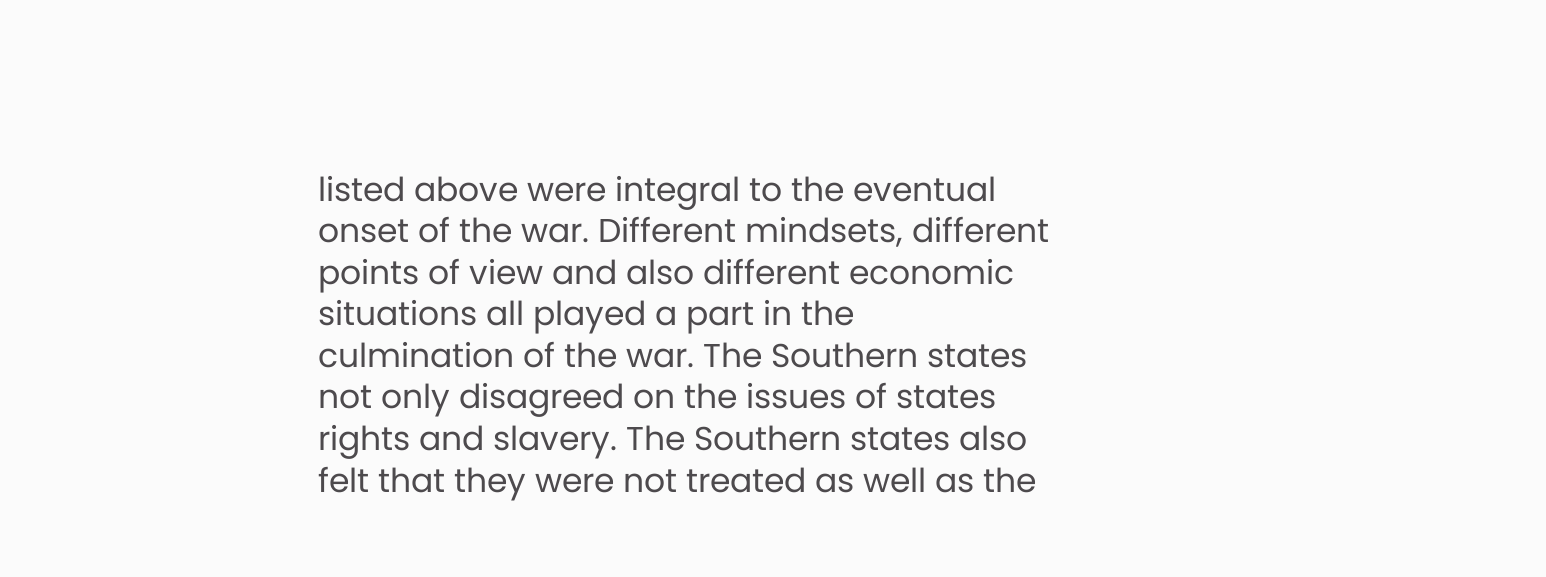listed above were integral to the eventual onset of the war. Different mindsets, different points of view and also different economic situations all played a part in the culmination of the war. The Southern states not only disagreed on the issues of states rights and slavery. The Southern states also felt that they were not treated as well as the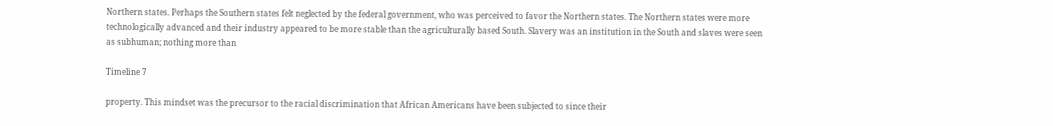Northern states. Perhaps the Southern states felt neglected by the federal government, who was perceived to favor the Northern states. The Northern states were more technologically advanced and their industry appeared to be more stable than the agriculturally based South. Slavery was an institution in the South and slaves were seen as subhuman; nothing more than

Timeline 7

property. This mindset was the precursor to the racial discrimination that African Americans have been subjected to since their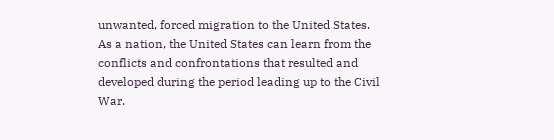unwanted, forced migration to the United States.
As a nation, the United States can learn from the conflicts and confrontations that resulted and developed during the period leading up to the Civil War.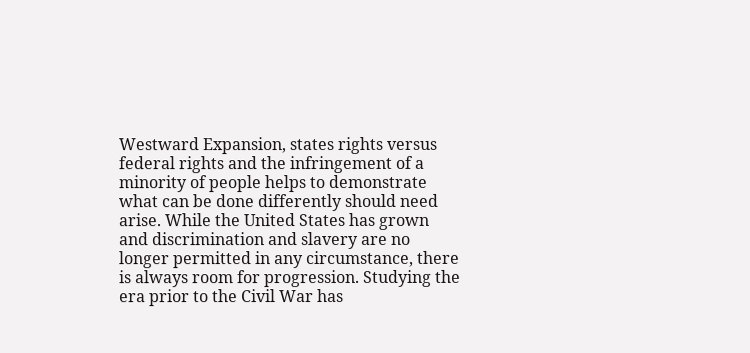Westward Expansion, states rights versus federal rights and the infringement of a minority of people helps to demonstrate what can be done differently should need arise. While the United States has grown and discrimination and slavery are no longer permitted in any circumstance, there is always room for progression. Studying the era prior to the Civil War has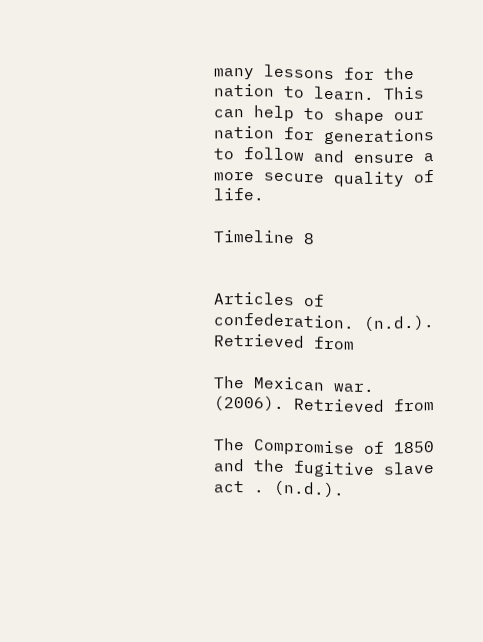many lessons for the nation to learn. This can help to shape our nation for generations to follow and ensure a more secure quality of life.

Timeline 8


Articles of confederation. (n.d.). Retrieved from

The Mexican war. (2006). Retrieved from

The Compromise of 1850 and the fugitive slave act . (n.d.).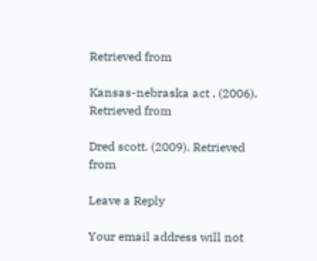Retrieved from

Kansas-nebraska act . (2006). Retrieved from

Dred scott. (2009). Retrieved from

Leave a Reply

Your email address will not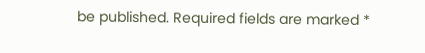be published. Required fields are marked *